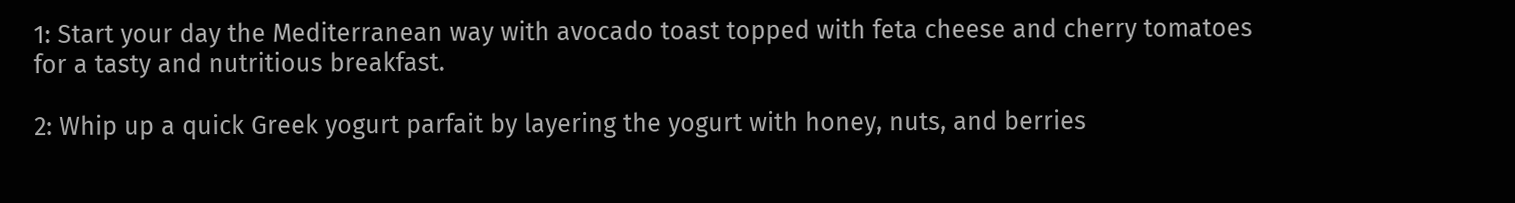1: Start your day the Mediterranean way with avocado toast topped with feta cheese and cherry tomatoes for a tasty and nutritious breakfast.

2: Whip up a quick Greek yogurt parfait by layering the yogurt with honey, nuts, and berries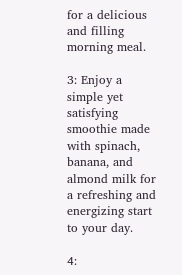for a delicious and filling morning meal.

3: Enjoy a simple yet satisfying smoothie made with spinach, banana, and almond milk for a refreshing and energizing start to your day.

4: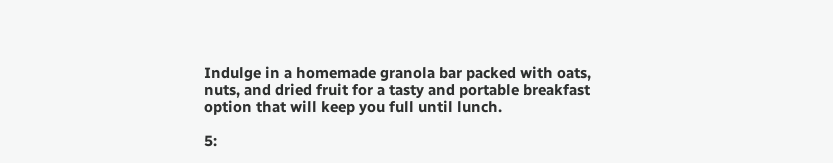Indulge in a homemade granola bar packed with oats, nuts, and dried fruit for a tasty and portable breakfast option that will keep you full until lunch.

5: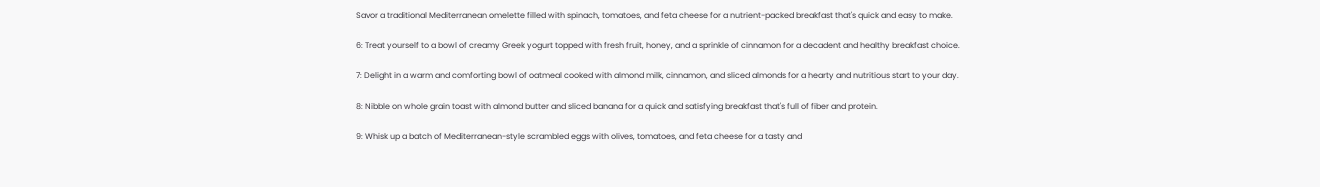Savor a traditional Mediterranean omelette filled with spinach, tomatoes, and feta cheese for a nutrient-packed breakfast that's quick and easy to make.

6: Treat yourself to a bowl of creamy Greek yogurt topped with fresh fruit, honey, and a sprinkle of cinnamon for a decadent and healthy breakfast choice.

7: Delight in a warm and comforting bowl of oatmeal cooked with almond milk, cinnamon, and sliced almonds for a hearty and nutritious start to your day.

8: Nibble on whole grain toast with almond butter and sliced banana for a quick and satisfying breakfast that's full of fiber and protein.

9: Whisk up a batch of Mediterranean-style scrambled eggs with olives, tomatoes, and feta cheese for a tasty and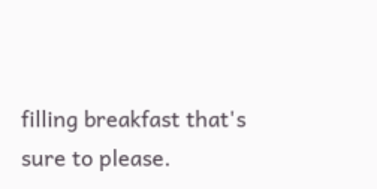filling breakfast that's sure to please.